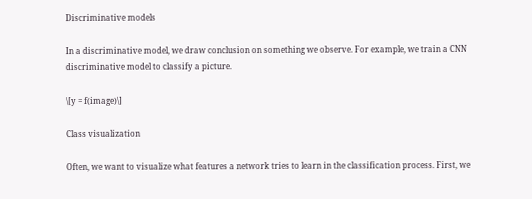Discriminative models

In a discriminative model, we draw conclusion on something we observe. For example, we train a CNN discriminative model to classify a picture.

\[y = f(image)\]

Class visualization

Often, we want to visualize what features a network tries to learn in the classification process. First, we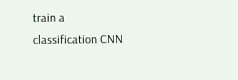train a classification CNN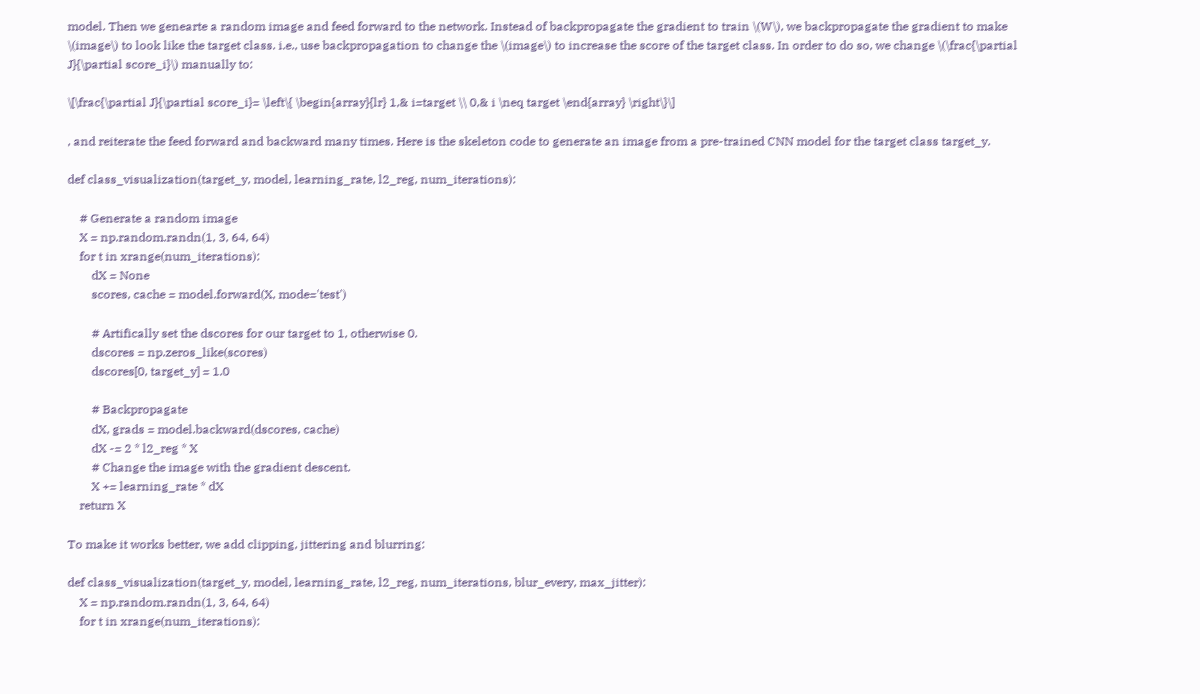model. Then we genearte a random image and feed forward to the network. Instead of backpropagate the gradient to train \(W\), we backpropagate the gradient to make \(image\) to look like the target class. i.e., use backpropagation to change the \(image\) to increase the score of the target class. In order to do so, we change \(\frac{\partial J}{\partial score_i}\) manually to:

\[\frac{\partial J}{\partial score_i}= \left\{ \begin{array}{lr} 1,& i=target \\ 0,& i \neq target \end{array} \right\}\]

, and reiterate the feed forward and backward many times. Here is the skeleton code to generate an image from a pre-trained CNN model for the target class target_y.

def class_visualization(target_y, model, learning_rate, l2_reg, num_iterations):

    # Generate a random image
    X = np.random.randn(1, 3, 64, 64)
    for t in xrange(num_iterations):
        dX = None
        scores, cache = model.forward(X, mode='test')

        # Artifically set the dscores for our target to 1, otherwise 0.
        dscores = np.zeros_like(scores)
        dscores[0, target_y] = 1.0

        # Backpropagate
        dX, grads = model.backward(dscores, cache)
        dX -= 2 * l2_reg * X
        # Change the image with the gradient descent.
        X += learning_rate * dX
    return X

To make it works better, we add clipping, jittering and blurring:

def class_visualization(target_y, model, learning_rate, l2_reg, num_iterations, blur_every, max_jitter):
    X = np.random.randn(1, 3, 64, 64)
    for t in xrange(num_iterations):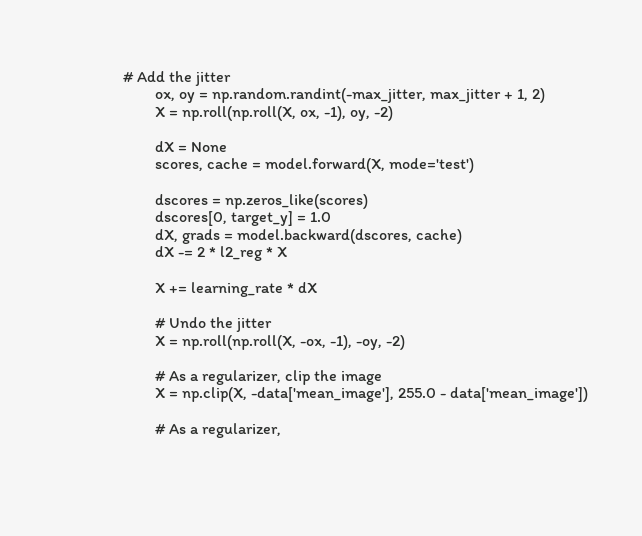# Add the jitter
        ox, oy = np.random.randint(-max_jitter, max_jitter + 1, 2)
        X = np.roll(np.roll(X, ox, -1), oy, -2)

        dX = None
        scores, cache = model.forward(X, mode='test')

        dscores = np.zeros_like(scores)
        dscores[0, target_y] = 1.0
        dX, grads = model.backward(dscores, cache)
        dX -= 2 * l2_reg * X

        X += learning_rate * dX

        # Undo the jitter
        X = np.roll(np.roll(X, -ox, -1), -oy, -2)

        # As a regularizer, clip the image
        X = np.clip(X, -data['mean_image'], 255.0 - data['mean_image'])

        # As a regularizer,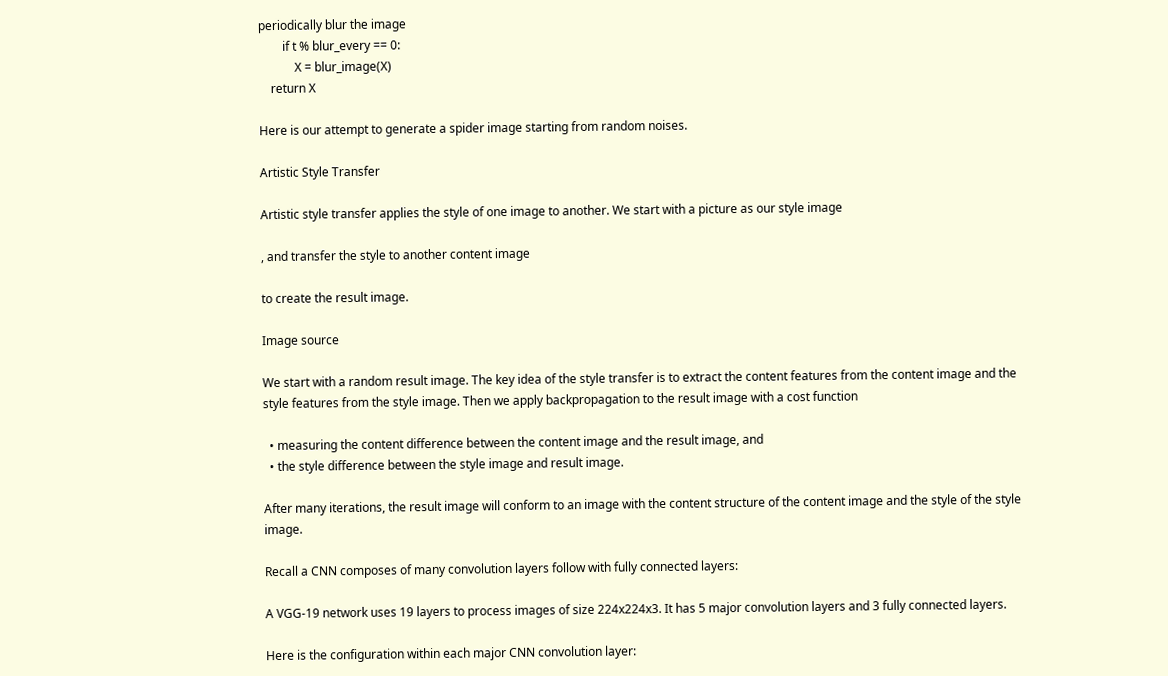periodically blur the image
        if t % blur_every == 0:
            X = blur_image(X)
    return X

Here is our attempt to generate a spider image starting from random noises.

Artistic Style Transfer

Artistic style transfer applies the style of one image to another. We start with a picture as our style image

, and transfer the style to another content image

to create the result image.

Image source

We start with a random result image. The key idea of the style transfer is to extract the content features from the content image and the style features from the style image. Then we apply backpropagation to the result image with a cost function

  • measuring the content difference between the content image and the result image, and
  • the style difference between the style image and result image.

After many iterations, the result image will conform to an image with the content structure of the content image and the style of the style image.

Recall a CNN composes of many convolution layers follow with fully connected layers:

A VGG-19 network uses 19 layers to process images of size 224x224x3. It has 5 major convolution layers and 3 fully connected layers.

Here is the configuration within each major CNN convolution layer: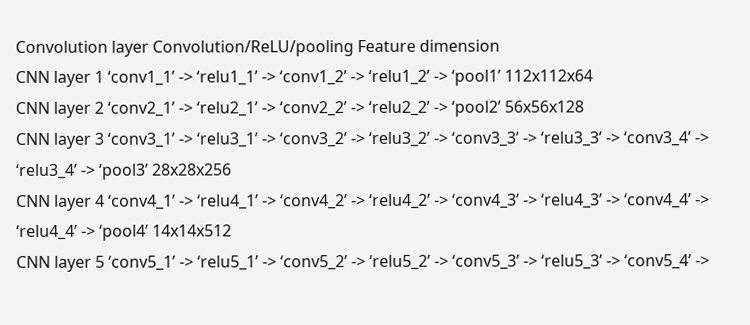Convolution layer Convolution/ReLU/pooling Feature dimension
CNN layer 1 ‘conv1_1’ -> ‘relu1_1’ -> ‘conv1_2’ -> ‘relu1_2’ -> ‘pool1’ 112x112x64
CNN layer 2 ‘conv2_1’ -> ‘relu2_1’ -> ‘conv2_2’ -> ‘relu2_2’ -> ‘pool2’ 56x56x128
CNN layer 3 ‘conv3_1’ -> ‘relu3_1’ -> ‘conv3_2’ -> ‘relu3_2’ -> ‘conv3_3’ -> ‘relu3_3’ -> ‘conv3_4’ -> ‘relu3_4’ -> ‘pool3’ 28x28x256
CNN layer 4 ‘conv4_1’ -> ‘relu4_1’ -> ‘conv4_2’ -> ‘relu4_2’ -> ‘conv4_3’ -> ‘relu4_3’ -> ‘conv4_4’ -> ‘relu4_4’ -> ‘pool4’ 14x14x512
CNN layer 5 ‘conv5_1’ -> ‘relu5_1’ -> ‘conv5_2’ -> ‘relu5_2’ -> ‘conv5_3’ -> ‘relu5_3’ -> ‘conv5_4’ ->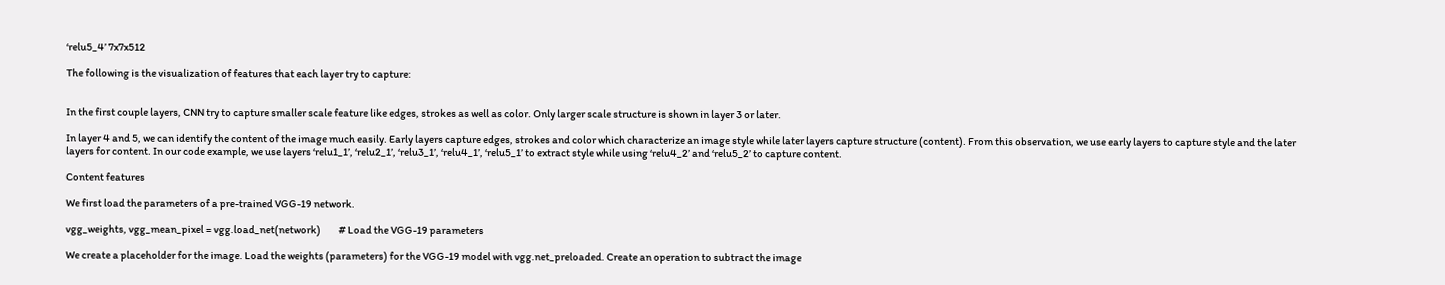‘relu5_4’ 7x7x512

The following is the visualization of features that each layer try to capture:


In the first couple layers, CNN try to capture smaller scale feature like edges, strokes as well as color. Only larger scale structure is shown in layer 3 or later.

In layer 4 and 5, we can identify the content of the image much easily. Early layers capture edges, strokes and color which characterize an image style while later layers capture structure (content). From this observation, we use early layers to capture style and the later layers for content. In our code example, we use layers ‘relu1_1’, ‘relu2_1’, ‘relu3_1’, ‘relu4_1’, ‘relu5_1’ to extract style while using ‘relu4_2’ and ‘relu5_2’ to capture content.

Content features

We first load the parameters of a pre-trained VGG-19 network.

vgg_weights, vgg_mean_pixel = vgg.load_net(network)         # Load the VGG-19 parameters

We create a placeholder for the image. Load the weights (parameters) for the VGG-19 model with vgg.net_preloaded. Create an operation to subtract the image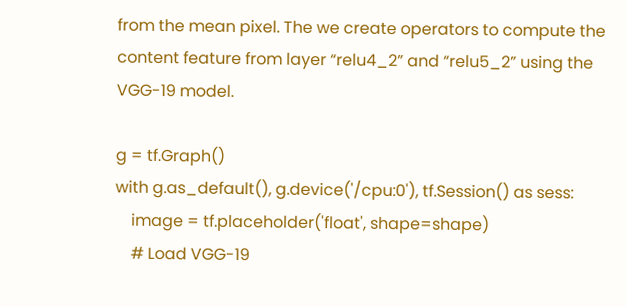from the mean pixel. The we create operators to compute the content feature from layer “relu4_2” and “relu5_2” using the VGG-19 model.

g = tf.Graph()
with g.as_default(), g.device('/cpu:0'), tf.Session() as sess:
    image = tf.placeholder('float', shape=shape)
    # Load VGG-19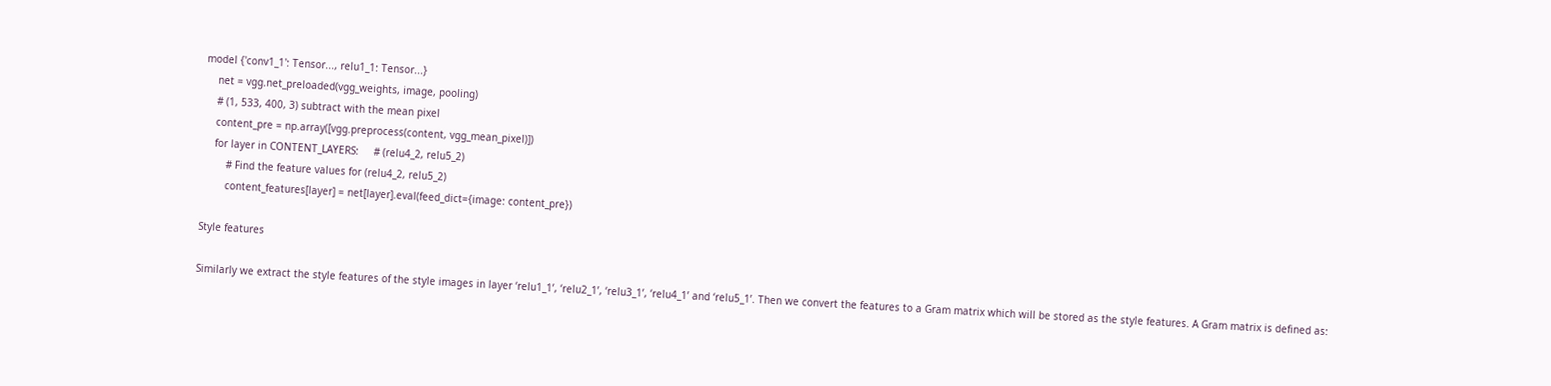model {'conv1_1': Tensor..., relu1_1: Tensor...}
    net = vgg.net_preloaded(vgg_weights, image, pooling)
    # (1, 533, 400, 3) subtract with the mean pixel
    content_pre = np.array([vgg.preprocess(content, vgg_mean_pixel)])
    for layer in CONTENT_LAYERS:     # (relu4_2, relu5_2)
        # Find the feature values for (relu4_2, relu5_2)
        content_features[layer] = net[layer].eval(feed_dict={image: content_pre})

Style features

Similarly we extract the style features of the style images in layer ‘relu1_1’, ‘relu2_1’, ‘relu3_1’, ‘relu4_1’ and ‘relu5_1’. Then we convert the features to a Gram matrix which will be stored as the style features. A Gram matrix is defined as: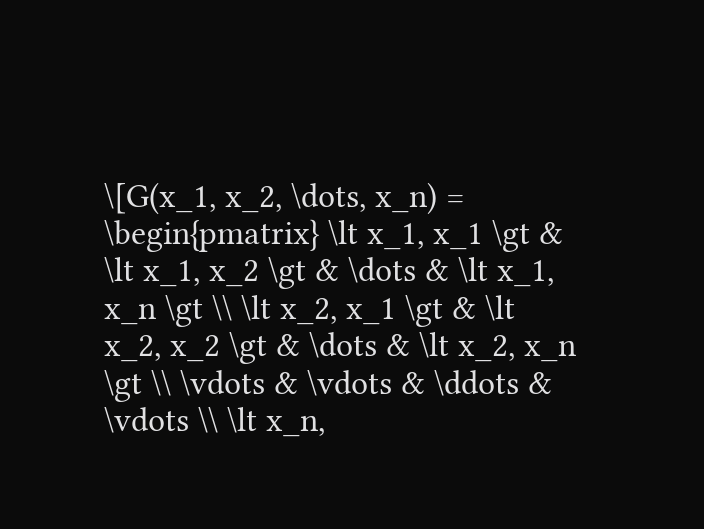\[G(x_1, x_2, \dots, x_n) = \begin{pmatrix} \lt x_1, x_1 \gt & \lt x_1, x_2 \gt & \dots & \lt x_1, x_n \gt \\ \lt x_2, x_1 \gt & \lt x_2, x_2 \gt & \dots & \lt x_2, x_n \gt \\ \vdots & \vdots & \ddots & \vdots \\ \lt x_n,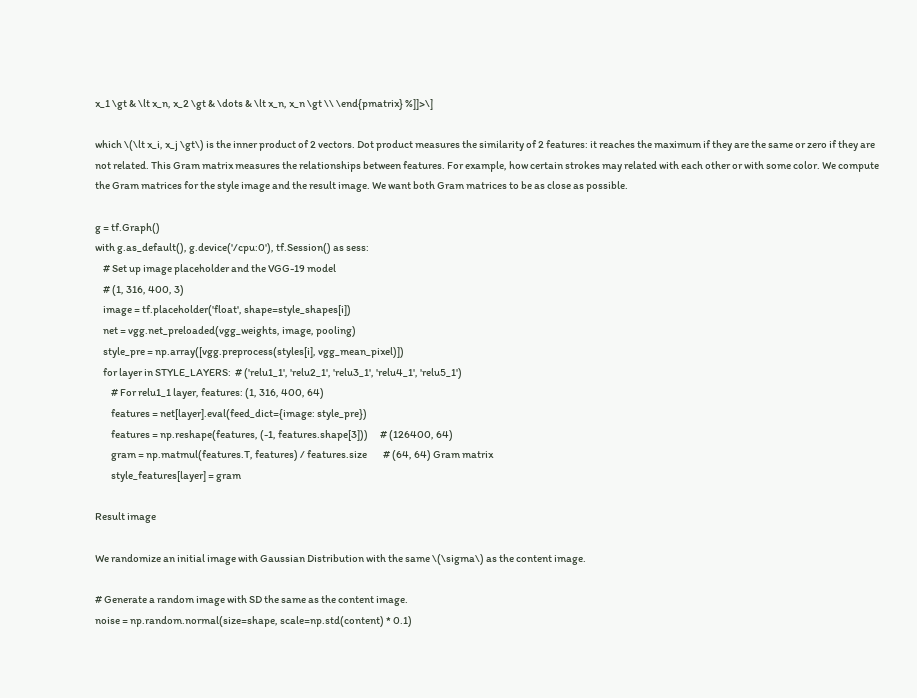x_1 \gt & \lt x_n, x_2 \gt & \dots & \lt x_n, x_n \gt \\ \end{pmatrix} %]]>\]

which \(\lt x_i, x_j \gt\) is the inner product of 2 vectors. Dot product measures the similarity of 2 features: it reaches the maximum if they are the same or zero if they are not related. This Gram matrix measures the relationships between features. For example, how certain strokes may related with each other or with some color. We compute the Gram matrices for the style image and the result image. We want both Gram matrices to be as close as possible.

g = tf.Graph()
with g.as_default(), g.device('/cpu:0'), tf.Session() as sess:
    # Set up image placeholder and the VGG-19 model
    # (1, 316, 400, 3)
    image = tf.placeholder('float', shape=style_shapes[i])
    net = vgg.net_preloaded(vgg_weights, image, pooling)
    style_pre = np.array([vgg.preprocess(styles[i], vgg_mean_pixel)])
    for layer in STYLE_LAYERS:  # ('relu1_1', 'relu2_1', 'relu3_1', 'relu4_1', 'relu5_1')
        # For relu1_1 layer, features: (1, 316, 400, 64)
        features = net[layer].eval(feed_dict={image: style_pre})
        features = np.reshape(features, (-1, features.shape[3]))      # (126400, 64)
        gram = np.matmul(features.T, features) / features.size        # (64, 64) Gram matrix
        style_features[layer] = gram

Result image

We randomize an initial image with Gaussian Distribution with the same \(\sigma\) as the content image.

# Generate a random image with SD the same as the content image.
noise = np.random.normal(size=shape, scale=np.std(content) * 0.1)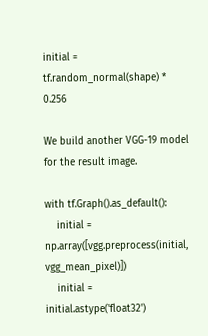initial = tf.random_normal(shape) * 0.256

We build another VGG-19 model for the result image.

with tf.Graph().as_default():
    initial = np.array([vgg.preprocess(initial, vgg_mean_pixel)])
    initial = initial.astype('float32')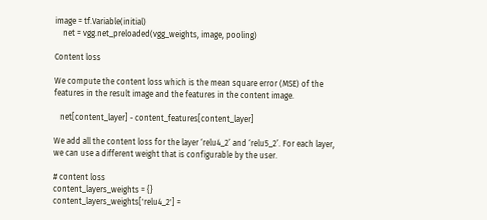image = tf.Variable(initial)
    net = vgg.net_preloaded(vgg_weights, image, pooling)

Content loss

We compute the content loss which is the mean square error (MSE) of the features in the result image and the features in the content image.

   net[content_layer] - content_features[content_layer]

We add all the content loss for the layer ‘relu4_2’ and ‘relu5_2’. For each layer, we can use a different weight that is configurable by the user.

# content loss
content_layers_weights = {}
content_layers_weights['relu4_2'] =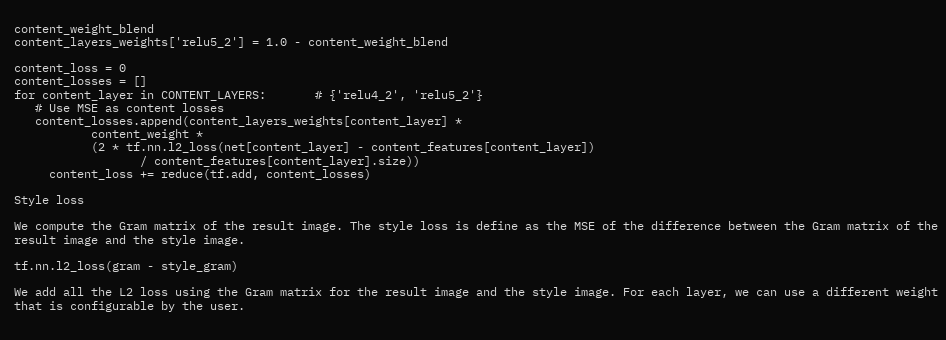content_weight_blend
content_layers_weights['relu5_2'] = 1.0 - content_weight_blend

content_loss = 0
content_losses = []
for content_layer in CONTENT_LAYERS:       # {'relu4_2', 'relu5_2'}
   # Use MSE as content losses
   content_losses.append(content_layers_weights[content_layer] *
           content_weight *
           (2 * tf.nn.l2_loss(net[content_layer] - content_features[content_layer])
                  / content_features[content_layer].size))
     content_loss += reduce(tf.add, content_losses)

Style loss

We compute the Gram matrix of the result image. The style loss is define as the MSE of the difference between the Gram matrix of the result image and the style image.

tf.nn.l2_loss(gram - style_gram)

We add all the L2 loss using the Gram matrix for the result image and the style image. For each layer, we can use a different weight that is configurable by the user.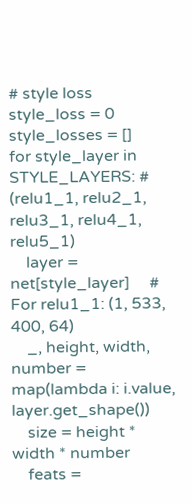# style loss
style_loss = 0
style_losses = []
for style_layer in STYLE_LAYERS: # (relu1_1, relu2_1, relu3_1, relu4_1, relu5_1)
    layer = net[style_layer]     # For relu1_1: (1, 533, 400, 64)
    _, height, width, number = map(lambda i: i.value, layer.get_shape())
    size = height * width * number
    feats =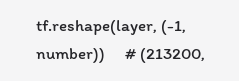tf.reshape(layer, (-1, number))     # (213200,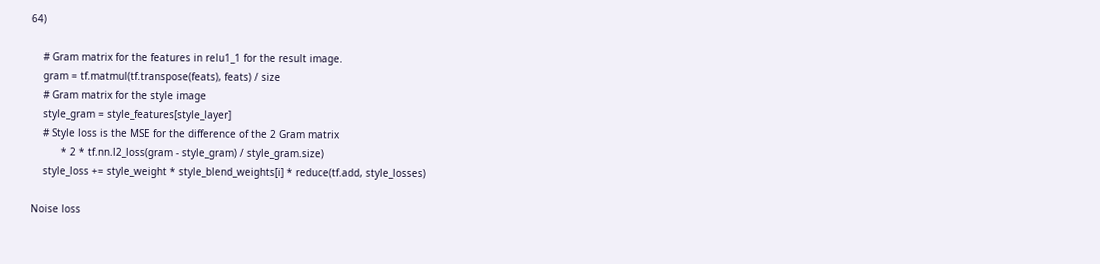64)

    # Gram matrix for the features in relu1_1 for the result image.
    gram = tf.matmul(tf.transpose(feats), feats) / size
    # Gram matrix for the style image
    style_gram = style_features[style_layer]
    # Style loss is the MSE for the difference of the 2 Gram matrix
          * 2 * tf.nn.l2_loss(gram - style_gram) / style_gram.size)
    style_loss += style_weight * style_blend_weights[i] * reduce(tf.add, style_losses)

Noise loss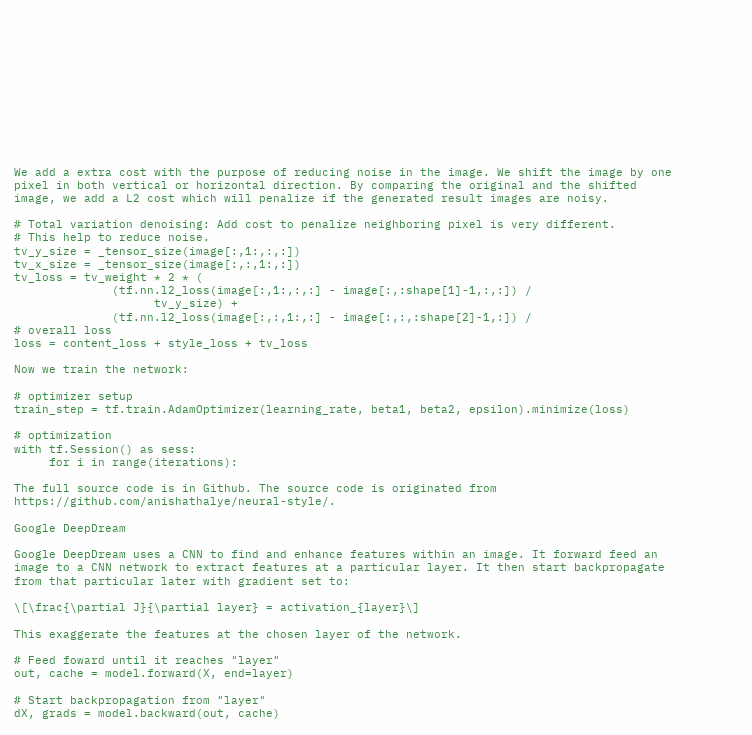We add a extra cost with the purpose of reducing noise in the image. We shift the image by one pixel in both vertical or horizontal direction. By comparing the original and the shifted image, we add a L2 cost which will penalize if the generated result images are noisy.

# Total variation denoising: Add cost to penalize neighboring pixel is very different.
# This help to reduce noise.
tv_y_size = _tensor_size(image[:,1:,:,:])
tv_x_size = _tensor_size(image[:,:,1:,:])
tv_loss = tv_weight * 2 * (
              (tf.nn.l2_loss(image[:,1:,:,:] - image[:,:shape[1]-1,:,:]) /
                    tv_y_size) +
              (tf.nn.l2_loss(image[:,:,1:,:] - image[:,:,:shape[2]-1,:]) /
# overall loss
loss = content_loss + style_loss + tv_loss

Now we train the network:

# optimizer setup
train_step = tf.train.AdamOptimizer(learning_rate, beta1, beta2, epsilon).minimize(loss)

# optimization
with tf.Session() as sess:
     for i in range(iterations):

The full source code is in Github. The source code is originated from https://github.com/anishathalye/neural-style/.

Google DeepDream

Google DeepDream uses a CNN to find and enhance features within an image. It forward feed an image to a CNN network to extract features at a particular layer. It then start backpropagate from that particular later with gradient set to:

\[\frac{\partial J}{\partial layer} = activation_{layer}\]

This exaggerate the features at the chosen layer of the network.

# Feed foward until it reaches "layer"
out, cache = model.forward(X, end=layer)

# Start backpropagation from "layer"
dX, grads = model.backward(out, cache)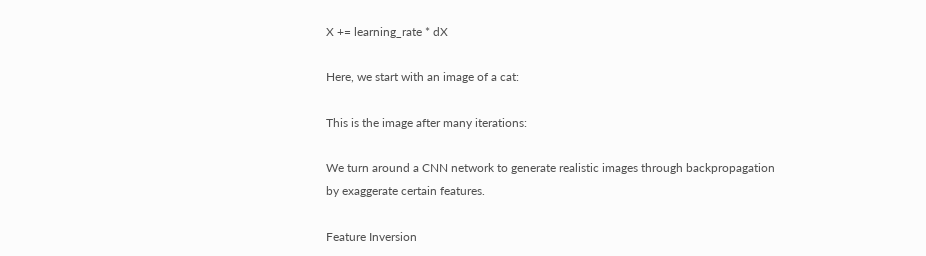X += learning_rate * dX

Here, we start with an image of a cat:

This is the image after many iterations:

We turn around a CNN network to generate realistic images through backpropagation by exaggerate certain features.

Feature Inversion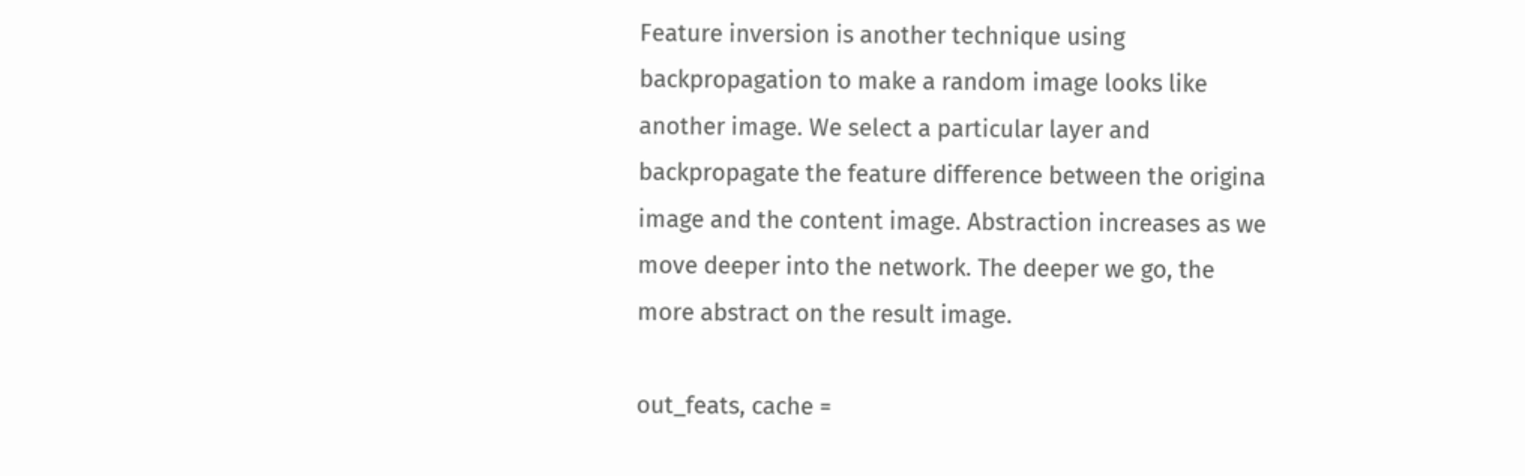Feature inversion is another technique using backpropagation to make a random image looks like another image. We select a particular layer and backpropagate the feature difference between the origina image and the content image. Abstraction increases as we move deeper into the network. The deeper we go, the more abstract on the result image.

out_feats, cache =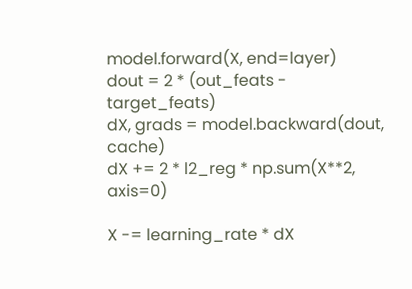model.forward(X, end=layer)
dout = 2 * (out_feats - target_feats)
dX, grads = model.backward(dout, cache)
dX += 2 * l2_reg * np.sum(X**2, axis=0)

X -= learning_rate * dX